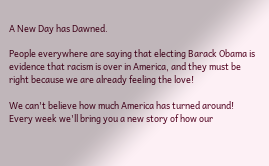A New Day has Dawned.

People everywhere are saying that electing Barack Obama is evidence that racism is over in America, and they must be right because we are already feeling the love!

We can't believe how much America has turned around! Every week we'll bring you a new story of how our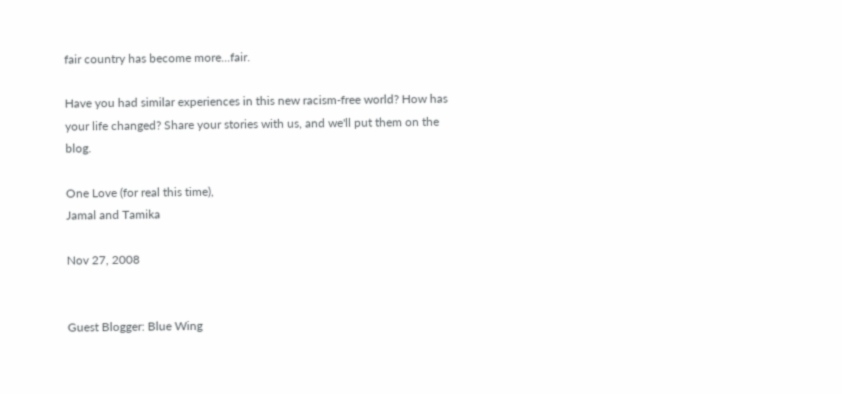fair country has become more...fair.

Have you had similar experiences in this new racism-free world? How has your life changed? Share your stories with us, and we'll put them on the blog.

One Love (for real this time),
Jamal and Tamika

Nov 27, 2008


Guest Blogger: Blue Wing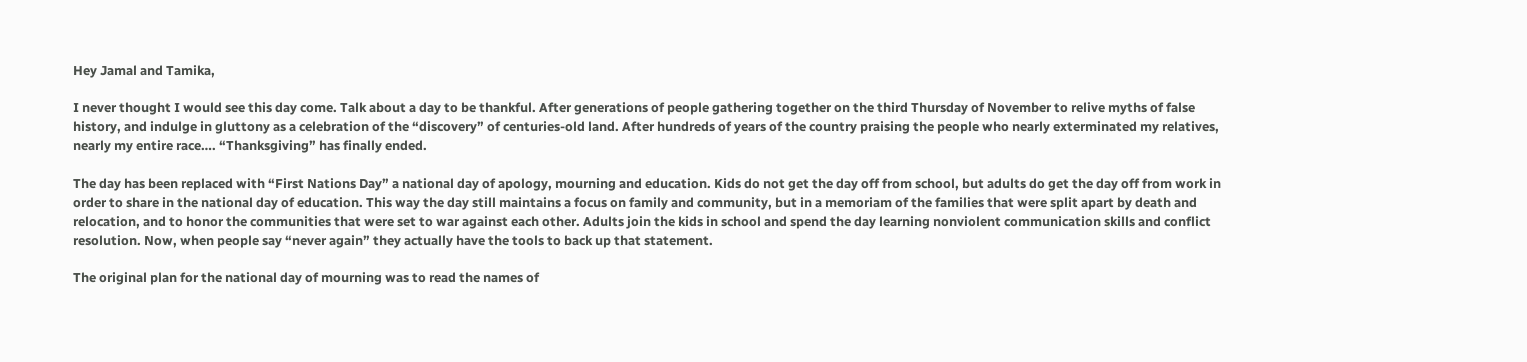Hey Jamal and Tamika,

I never thought I would see this day come. Talk about a day to be thankful. After generations of people gathering together on the third Thursday of November to relive myths of false history, and indulge in gluttony as a celebration of the “discovery” of centuries-old land. After hundreds of years of the country praising the people who nearly exterminated my relatives, nearly my entire race…. “Thanksgiving” has finally ended.

The day has been replaced with “First Nations Day” a national day of apology, mourning and education. Kids do not get the day off from school, but adults do get the day off from work in order to share in the national day of education. This way the day still maintains a focus on family and community, but in a memoriam of the families that were split apart by death and relocation, and to honor the communities that were set to war against each other. Adults join the kids in school and spend the day learning nonviolent communication skills and conflict resolution. Now, when people say “never again” they actually have the tools to back up that statement.

The original plan for the national day of mourning was to read the names of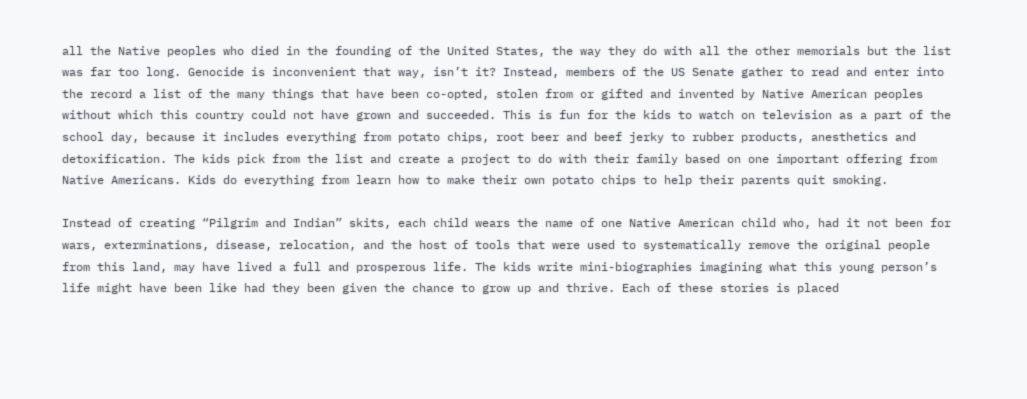all the Native peoples who died in the founding of the United States, the way they do with all the other memorials but the list was far too long. Genocide is inconvenient that way, isn’t it? Instead, members of the US Senate gather to read and enter into the record a list of the many things that have been co-opted, stolen from or gifted and invented by Native American peoples without which this country could not have grown and succeeded. This is fun for the kids to watch on television as a part of the school day, because it includes everything from potato chips, root beer and beef jerky to rubber products, anesthetics and detoxification. The kids pick from the list and create a project to do with their family based on one important offering from Native Americans. Kids do everything from learn how to make their own potato chips to help their parents quit smoking.

Instead of creating “Pilgrim and Indian” skits, each child wears the name of one Native American child who, had it not been for wars, exterminations, disease, relocation, and the host of tools that were used to systematically remove the original people from this land, may have lived a full and prosperous life. The kids write mini-biographies imagining what this young person’s life might have been like had they been given the chance to grow up and thrive. Each of these stories is placed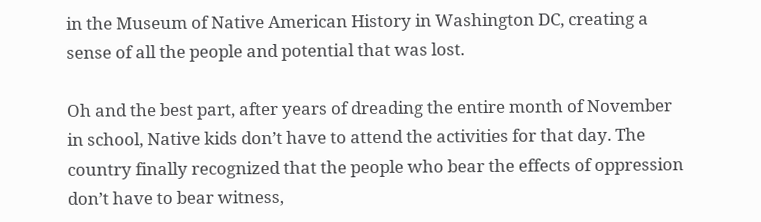in the Museum of Native American History in Washington DC, creating a sense of all the people and potential that was lost.

Oh and the best part, after years of dreading the entire month of November in school, Native kids don’t have to attend the activities for that day. The country finally recognized that the people who bear the effects of oppression don’t have to bear witness,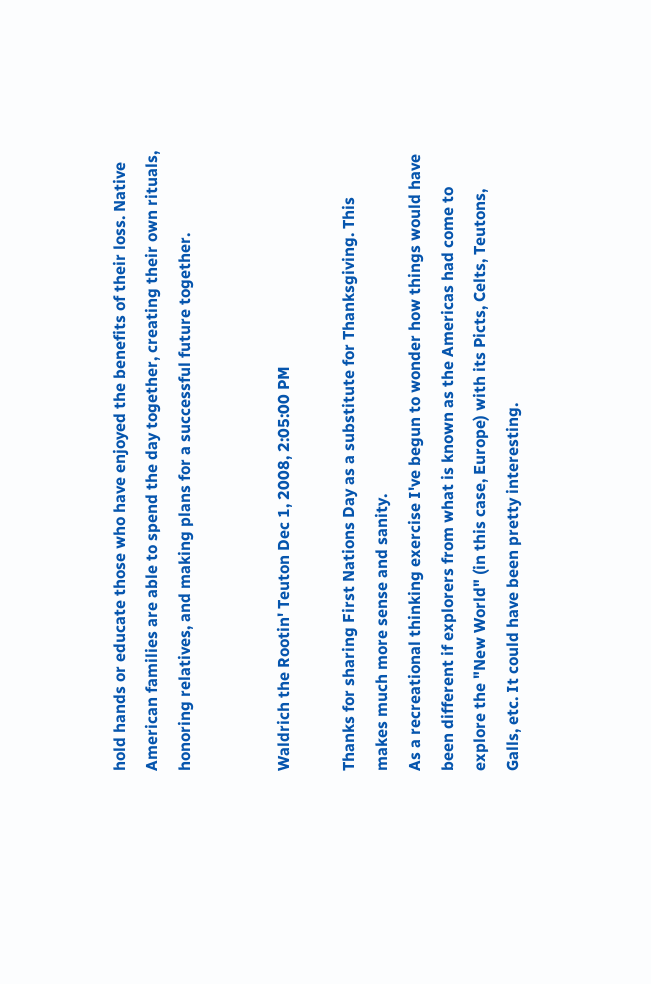hold hands or educate those who have enjoyed the benefits of their loss. Native American families are able to spend the day together, creating their own rituals, honoring relatives, and making plans for a successful future together.


Waldrich the Rootin' Teuton Dec 1, 2008, 2:05:00 PM

Thanks for sharing First Nations Day as a substitute for Thanksgiving. This makes much more sense and sanity.
As a recreational thinking exercise I've begun to wonder how things would have been different if explorers from what is known as the Americas had come to explore the "New World" (in this case, Europe) with its Picts, Celts, Teutons, Galls, etc. It could have been pretty interesting.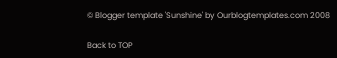© Blogger template 'Sunshine' by Ourblogtemplates.com 2008

Back to TOP